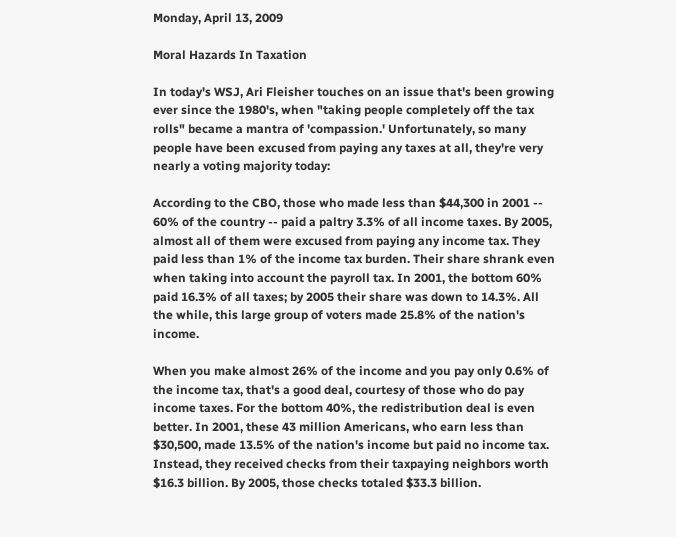Monday, April 13, 2009

Moral Hazards In Taxation

In today's WSJ, Ari Fleisher touches on an issue that's been growing ever since the 1980's, when "taking people completely off the tax rolls" became a mantra of 'compassion.' Unfortunately, so many people have been excused from paying any taxes at all, they're very nearly a voting majority today:

According to the CBO, those who made less than $44,300 in 2001 -- 60% of the country -- paid a paltry 3.3% of all income taxes. By 2005, almost all of them were excused from paying any income tax. They paid less than 1% of the income tax burden. Their share shrank even when taking into account the payroll tax. In 2001, the bottom 60% paid 16.3% of all taxes; by 2005 their share was down to 14.3%. All the while, this large group of voters made 25.8% of the nation's income.

When you make almost 26% of the income and you pay only 0.6% of the income tax, that's a good deal, courtesy of those who do pay income taxes. For the bottom 40%, the redistribution deal is even better. In 2001, these 43 million Americans, who earn less than $30,500, made 13.5% of the nation's income but paid no income tax. Instead, they received checks from their taxpaying neighbors worth $16.3 billion. By 2005, those checks totaled $33.3 billion.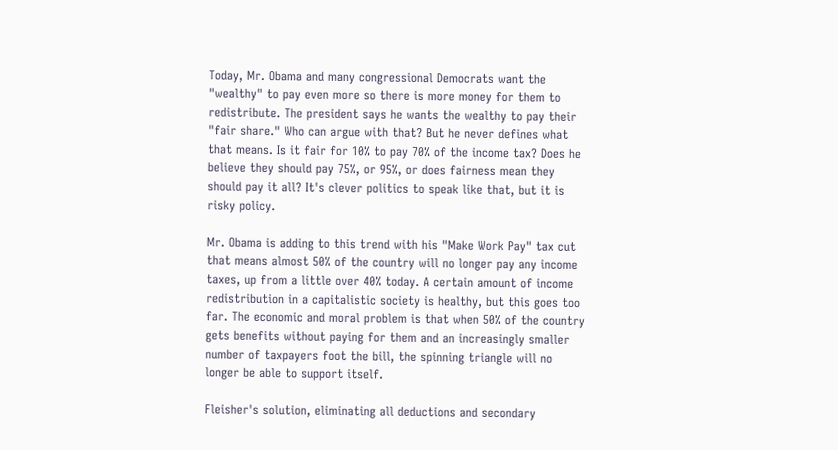Today, Mr. Obama and many congressional Democrats want the "wealthy" to pay even more so there is more money for them to redistribute. The president says he wants the wealthy to pay their "fair share." Who can argue with that? But he never defines what that means. Is it fair for 10% to pay 70% of the income tax? Does he believe they should pay 75%, or 95%, or does fairness mean they should pay it all? It's clever politics to speak like that, but it is risky policy.

Mr. Obama is adding to this trend with his "Make Work Pay" tax cut that means almost 50% of the country will no longer pay any income taxes, up from a little over 40% today. A certain amount of income redistribution in a capitalistic society is healthy, but this goes too far. The economic and moral problem is that when 50% of the country gets benefits without paying for them and an increasingly smaller number of taxpayers foot the bill, the spinning triangle will no longer be able to support itself.

Fleisher's solution, eliminating all deductions and secondary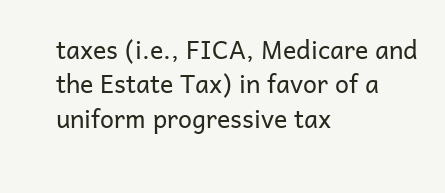taxes (i.e., FICA, Medicare and the Estate Tax) in favor of a uniform progressive tax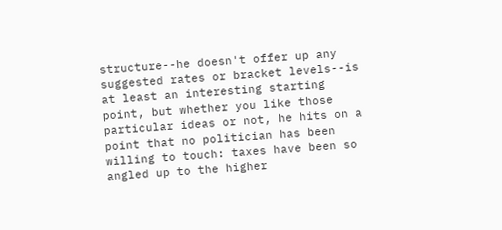structure--he doesn't offer up any suggested rates or bracket levels--is at least an interesting starting point, but whether you like those particular ideas or not, he hits on a point that no politician has been willing to touch: taxes have been so angled up to the higher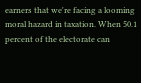earners that we're facing a looming moral hazard in taxation. When 50.1 percent of the electorate can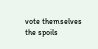vote themselves the spoils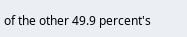of the other 49.9 percent's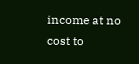income at no cost to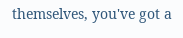themselves, you've got a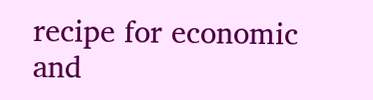recipe for economic and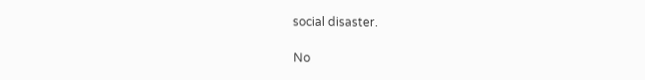social disaster.

No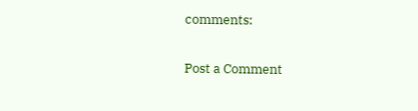comments:

Post a Comment